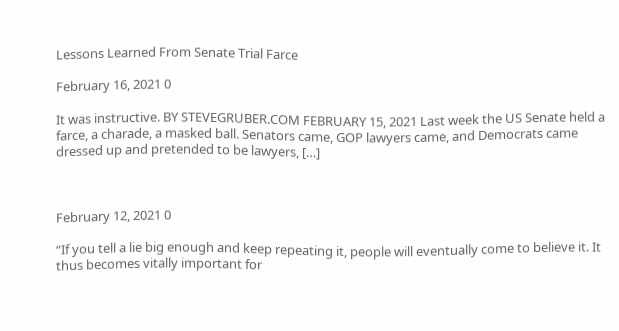Lessons Learned From Senate Trial Farce

February 16, 2021 0

It was instructive. BY STEVEGRUBER.COM FEBRUARY 15, 2021 Last week the US Senate held a farce, a charade, a masked ball. Senators came, GOP lawyers came, and Democrats came dressed up and pretended to be lawyers, […]



February 12, 2021 0

“If you tell a lie big enough and keep repeating it, people will eventually come to believe it. It thus becomes vitally important for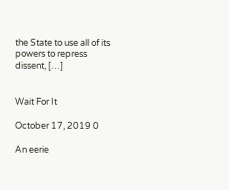the State to use all of its powers to repress dissent, […]


Wait For It

October 17, 2019 0

An eerie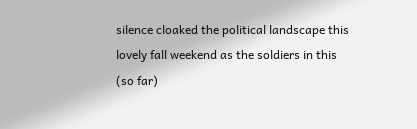silence cloaked the political landscape this lovely fall weekend as the soldiers in this (so far)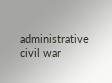administrative civil war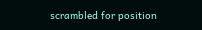scrambled for position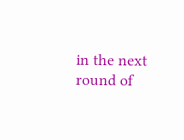in the next round of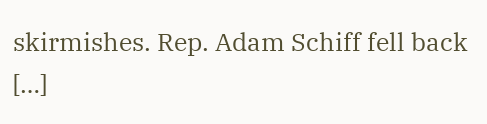skirmishes. Rep. Adam Schiff fell back […]